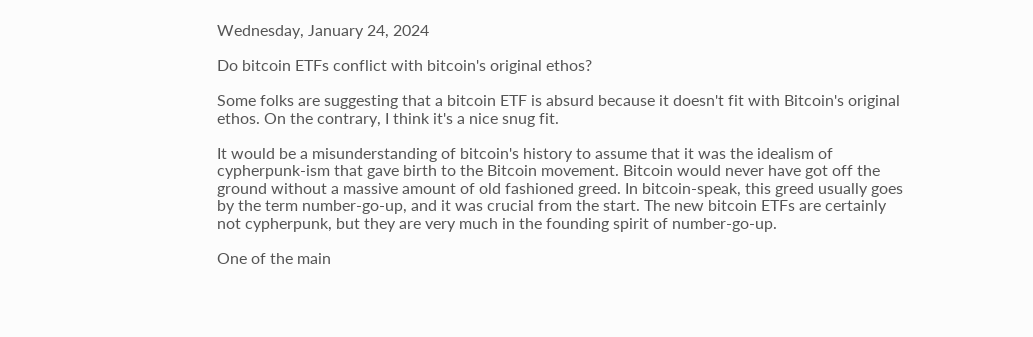Wednesday, January 24, 2024

Do bitcoin ETFs conflict with bitcoin's original ethos?

Some folks are suggesting that a bitcoin ETF is absurd because it doesn't fit with Bitcoin's original ethos. On the contrary, I think it's a nice snug fit.

It would be a misunderstanding of bitcoin's history to assume that it was the idealism of cypherpunk-ism that gave birth to the Bitcoin movement. Bitcoin would never have got off the ground without a massive amount of old fashioned greed. In bitcoin-speak, this greed usually goes by the term number-go-up, and it was crucial from the start. The new bitcoin ETFs are certainly not cypherpunk, but they are very much in the founding spirit of number-go-up.

One of the main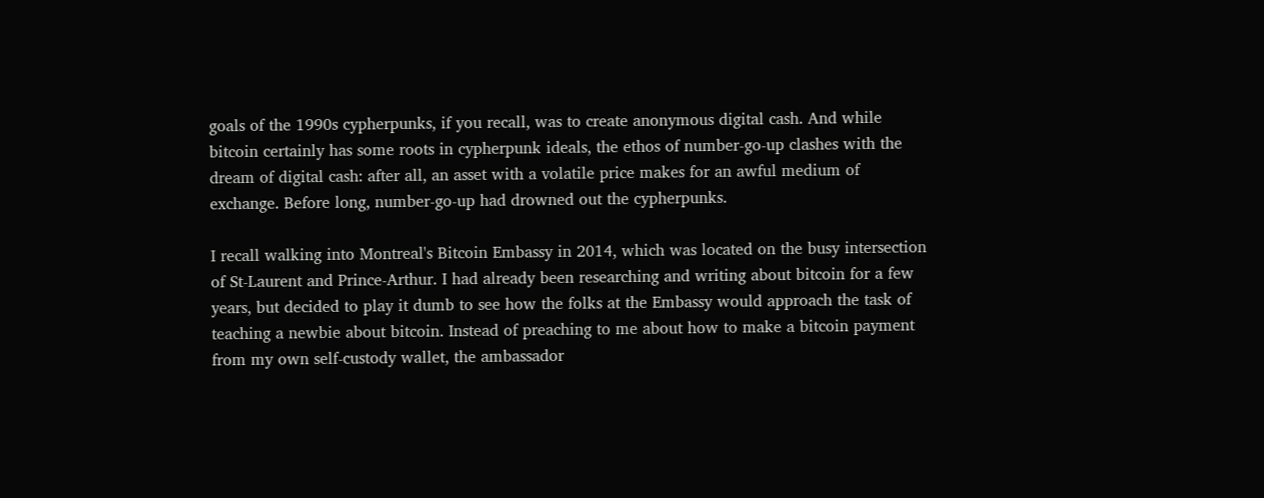goals of the 1990s cypherpunks, if you recall, was to create anonymous digital cash. And while bitcoin certainly has some roots in cypherpunk ideals, the ethos of number-go-up clashes with the dream of digital cash: after all, an asset with a volatile price makes for an awful medium of exchange. Before long, number-go-up had drowned out the cypherpunks.

I recall walking into Montreal's Bitcoin Embassy in 2014, which was located on the busy intersection of St-Laurent and Prince-Arthur. I had already been researching and writing about bitcoin for a few years, but decided to play it dumb to see how the folks at the Embassy would approach the task of teaching a newbie about bitcoin. Instead of preaching to me about how to make a bitcoin payment from my own self-custody wallet, the ambassador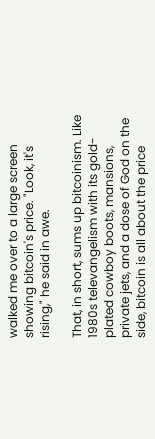walked me over to a large screen showing bitcoin's price. "Look, it's rising," he said in awe.

That, in short, sums up bitcoinism. Like 1980s televangelism with its gold-plated cowboy boots, mansions, private jets, and a dose of God on the side, bitcoin is all about the price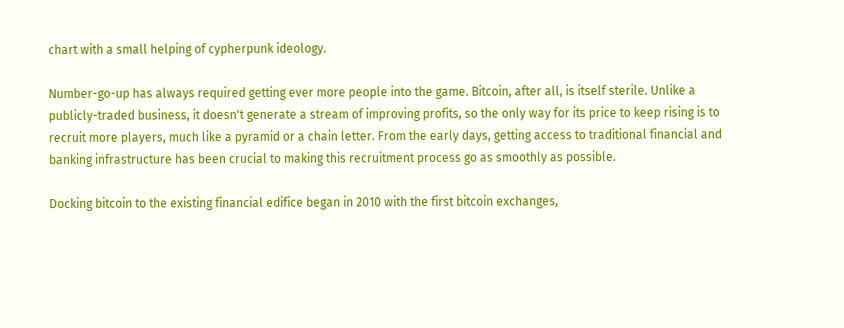chart with a small helping of cypherpunk ideology.

Number-go-up has always required getting ever more people into the game. Bitcoin, after all, is itself sterile. Unlike a publicly-traded business, it doesn't generate a stream of improving profits, so the only way for its price to keep rising is to recruit more players, much like a pyramid or a chain letter. From the early days, getting access to traditional financial and banking infrastructure has been crucial to making this recruitment process go as smoothly as possible.

Docking bitcoin to the existing financial edifice began in 2010 with the first bitcoin exchanges,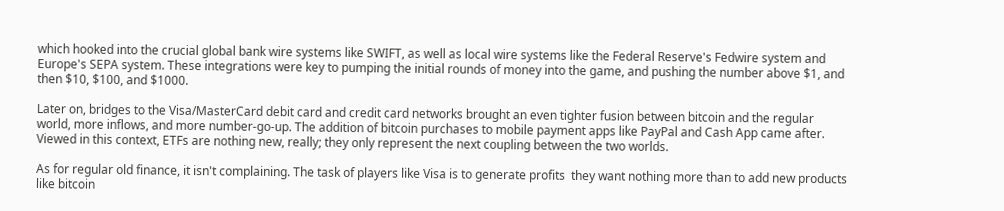which hooked into the crucial global bank wire systems like SWIFT, as well as local wire systems like the Federal Reserve's Fedwire system and Europe's SEPA system. These integrations were key to pumping the initial rounds of money into the game, and pushing the number above $1, and then $10, $100, and $1000.

Later on, bridges to the Visa/MasterCard debit card and credit card networks brought an even tighter fusion between bitcoin and the regular world, more inflows, and more number-go-up. The addition of bitcoin purchases to mobile payment apps like PayPal and Cash App came after. Viewed in this context, ETFs are nothing new, really; they only represent the next coupling between the two worlds.

As for regular old finance, it isn't complaining. The task of players like Visa is to generate profits  they want nothing more than to add new products like bitcoin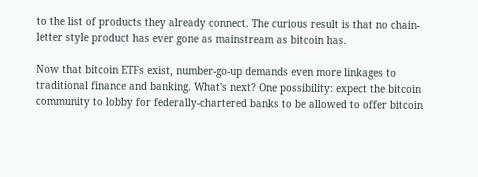to the list of products they already connect. The curious result is that no chain-letter style product has ever gone as mainstream as bitcoin has.

Now that bitcoin ETFs exist, number-go-up demands even more linkages to traditional finance and banking. What's next? One possibility: expect the bitcoin community to lobby for federally-chartered banks to be allowed to offer bitcoin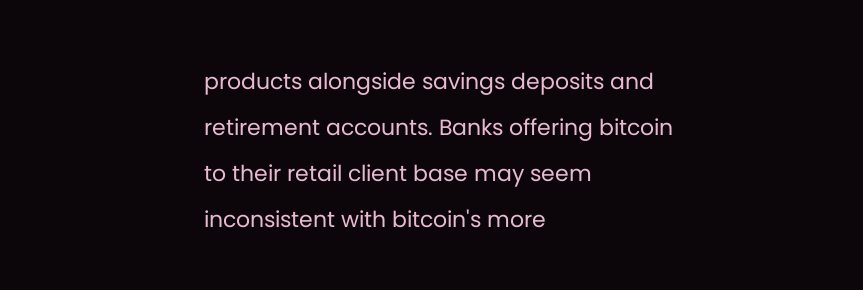products alongside savings deposits and retirement accounts. Banks offering bitcoin to their retail client base may seem inconsistent with bitcoin's more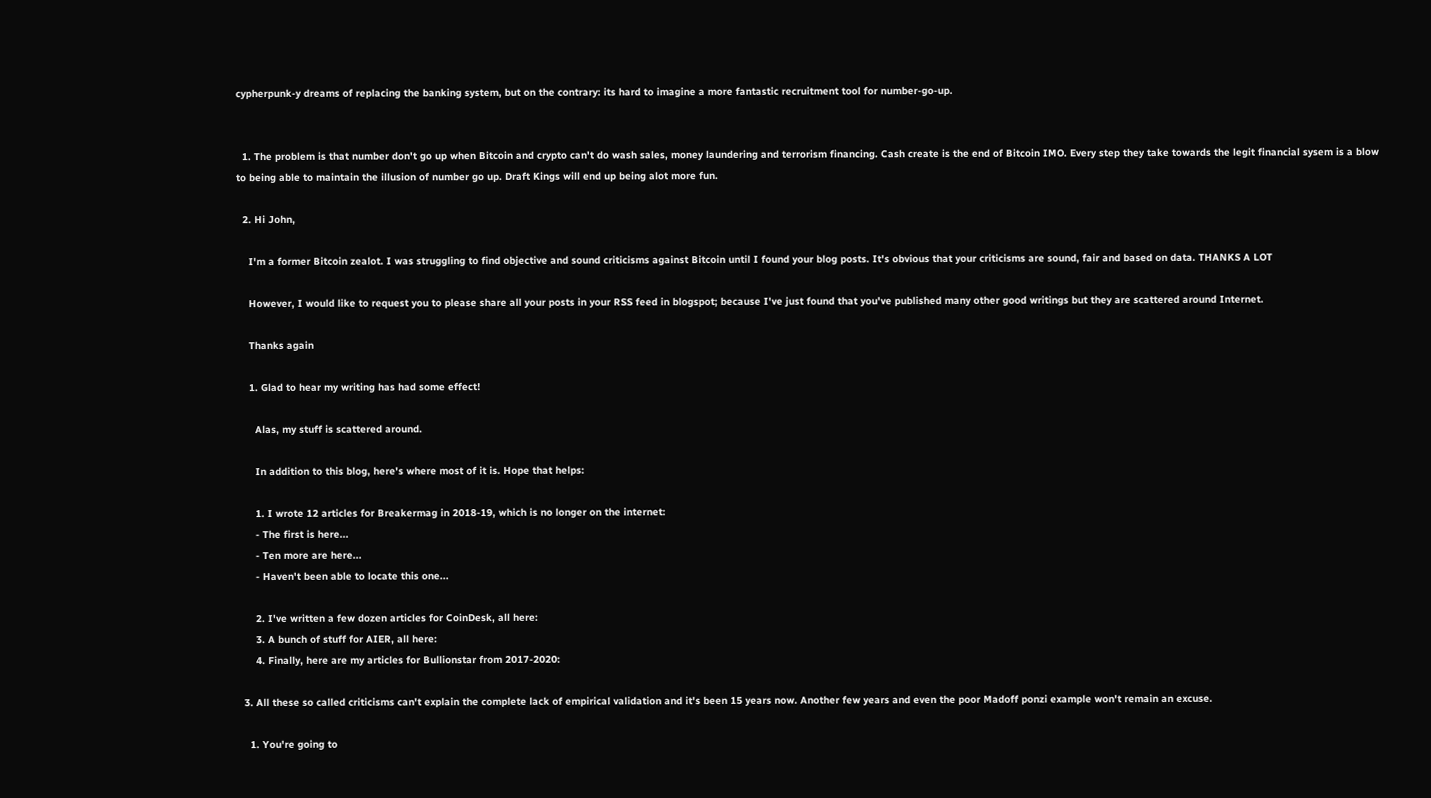cypherpunk-y dreams of replacing the banking system, but on the contrary: its hard to imagine a more fantastic recruitment tool for number-go-up.


  1. The problem is that number don't go up when Bitcoin and crypto can't do wash sales, money laundering and terrorism financing. Cash create is the end of Bitcoin IMO. Every step they take towards the legit financial sysem is a blow to being able to maintain the illusion of number go up. Draft Kings will end up being alot more fun.

  2. Hi John,

    I'm a former Bitcoin zealot. I was struggling to find objective and sound criticisms against Bitcoin until I found your blog posts. It's obvious that your criticisms are sound, fair and based on data. THANKS A LOT

    However, I would like to request you to please share all your posts in your RSS feed in blogspot; because I've just found that you've published many other good writings but they are scattered around Internet.

    Thanks again

    1. Glad to hear my writing has had some effect!

      Alas, my stuff is scattered around.

      In addition to this blog, here's where most of it is. Hope that helps:

      1. I wrote 12 articles for Breakermag in 2018-19, which is no longer on the internet:
      - The first is here...
      - Ten more are here...
      - Haven't been able to locate this one...

      2. I've written a few dozen articles for CoinDesk, all here:
      3. A bunch of stuff for AIER, all here:
      4. Finally, here are my articles for Bullionstar from 2017-2020:

  3. All these so called criticisms can't explain the complete lack of empirical validation and it's been 15 years now. Another few years and even the poor Madoff ponzi example won't remain an excuse.

    1. You're going to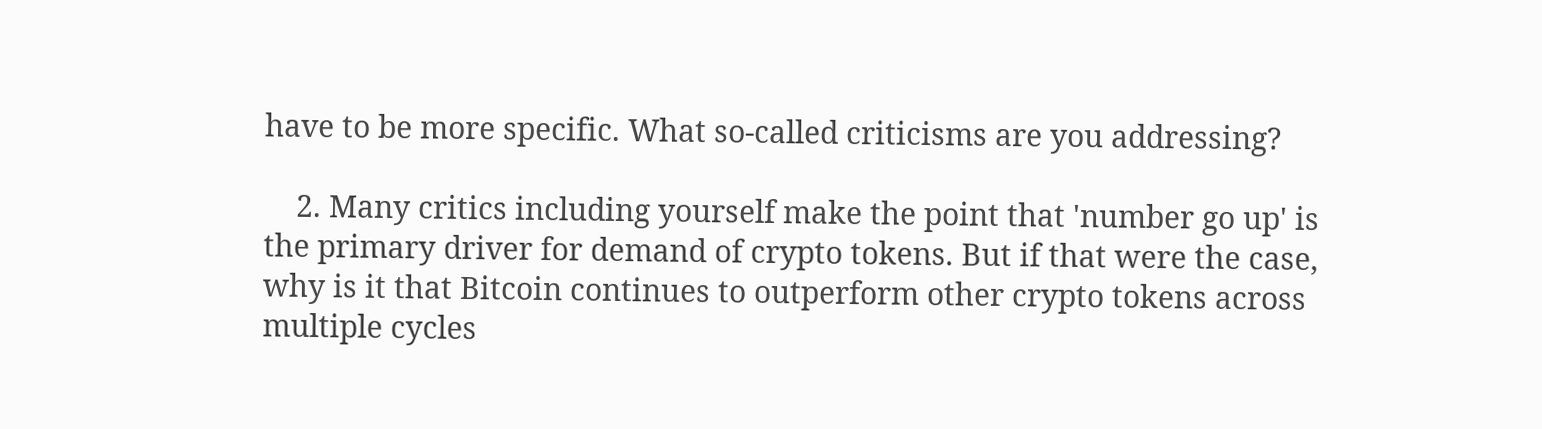have to be more specific. What so-called criticisms are you addressing?

    2. Many critics including yourself make the point that 'number go up' is the primary driver for demand of crypto tokens. But if that were the case, why is it that Bitcoin continues to outperform other crypto tokens across multiple cycles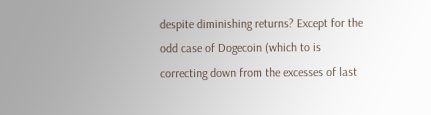despite diminishing returns? Except for the odd case of Dogecoin (which to is correcting down from the excesses of last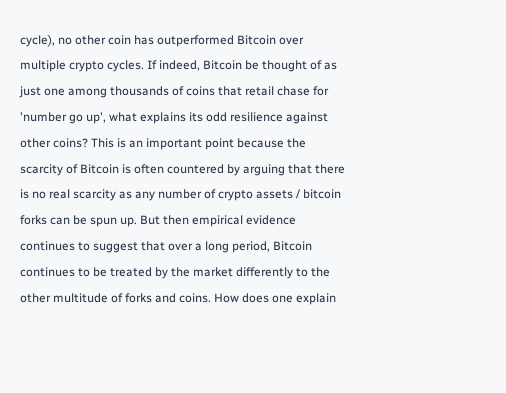cycle), no other coin has outperformed Bitcoin over multiple crypto cycles. If indeed, Bitcoin be thought of as just one among thousands of coins that retail chase for 'number go up', what explains its odd resilience against other coins? This is an important point because the scarcity of Bitcoin is often countered by arguing that there is no real scarcity as any number of crypto assets / bitcoin forks can be spun up. But then empirical evidence continues to suggest that over a long period, Bitcoin continues to be treated by the market differently to the other multitude of forks and coins. How does one explain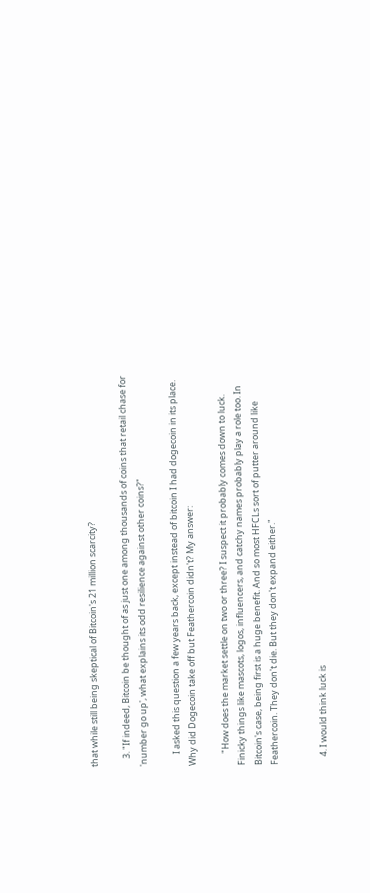that while still being skeptical of Bitcoin's 21 million scarcity?

    3. "If indeed, Bitcoin be thought of as just one among thousands of coins that retail chase for 'number go up', what explains its odd resilience against other coins?"

      I asked this question a few years back, except instead of bitcoin I had dogecoin in its place. Why did Dogecoin take off but Feathercoin didn't? My answer:

      "How does the market settle on two or three? I suspect it probably comes down to luck. Finicky things like mascots, logos, influencers, and catchy names probably play a role too. In Bitcoin's case, being first is a huge benefit. And so most HFCLs sort of putter around like Feathercoin. They don't die. But they don't expand either."


    4. I would think luck is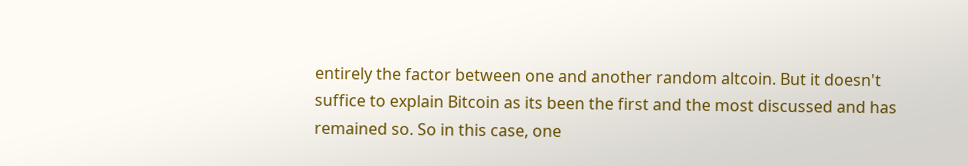entirely the factor between one and another random altcoin. But it doesn't suffice to explain Bitcoin as its been the first and the most discussed and has remained so. So in this case, one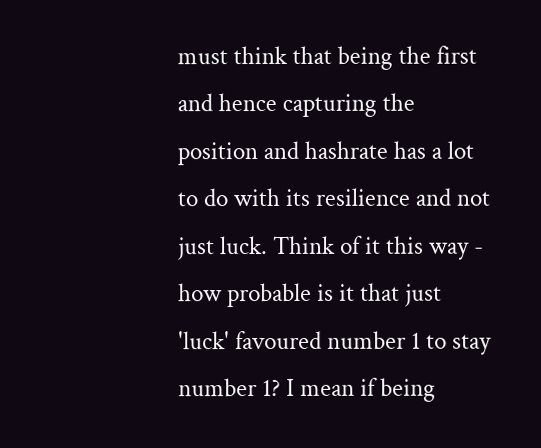must think that being the first and hence capturing the position and hashrate has a lot to do with its resilience and not just luck. Think of it this way - how probable is it that just 'luck' favoured number 1 to stay number 1? I mean if being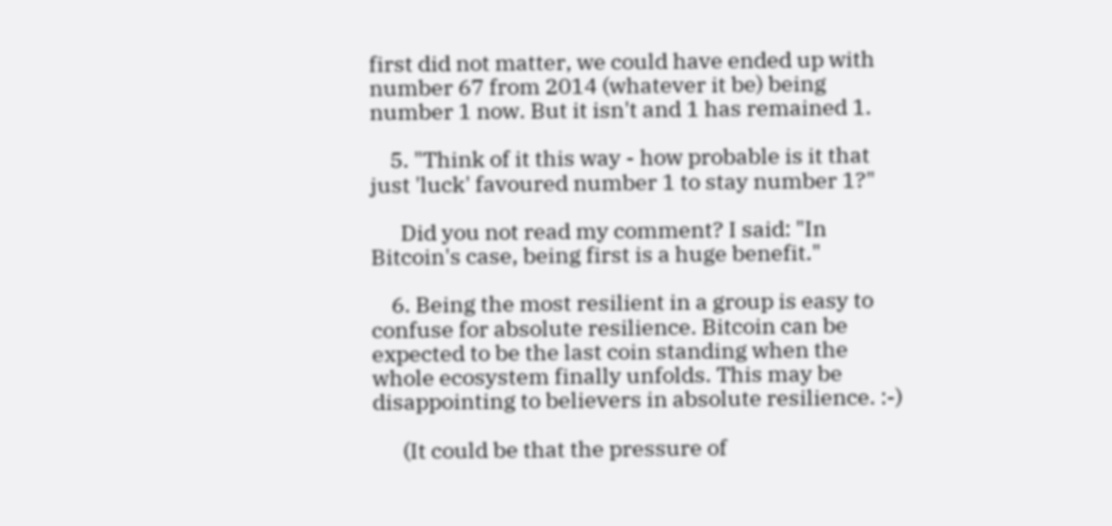first did not matter, we could have ended up with number 67 from 2014 (whatever it be) being number 1 now. But it isn't and 1 has remained 1.

    5. "Think of it this way - how probable is it that just 'luck' favoured number 1 to stay number 1?"

      Did you not read my comment? I said: "In Bitcoin's case, being first is a huge benefit."

    6. Being the most resilient in a group is easy to confuse for absolute resilience. Bitcoin can be expected to be the last coin standing when the whole ecosystem finally unfolds. This may be disappointing to believers in absolute resilience. :-)

      (It could be that the pressure of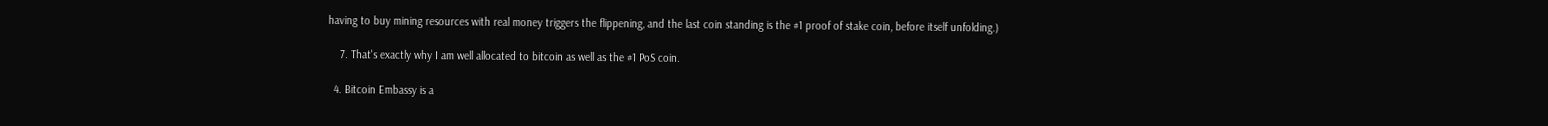having to buy mining resources with real money triggers the flippening, and the last coin standing is the #1 proof of stake coin, before itself unfolding.)

    7. That's exactly why I am well allocated to bitcoin as well as the #1 PoS coin.

  4. Bitcoin Embassy is a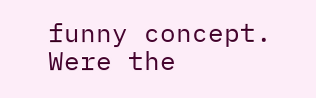funny concept. Were the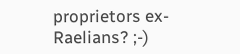proprietors ex-Raelians? ;-)